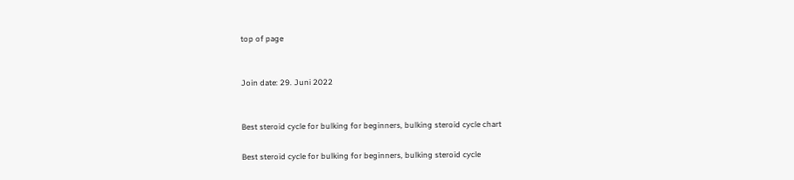top of page


Join date: 29. Juni 2022


Best steroid cycle for bulking for beginners, bulking steroid cycle chart

Best steroid cycle for bulking for beginners, bulking steroid cycle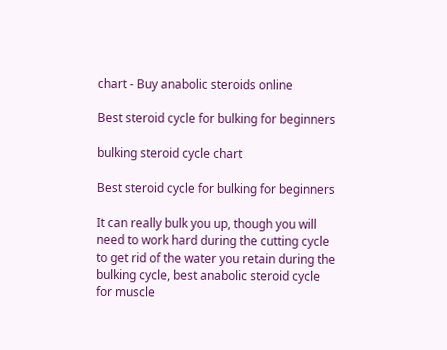chart - Buy anabolic steroids online

Best steroid cycle for bulking for beginners

bulking steroid cycle chart

Best steroid cycle for bulking for beginners

It can really bulk you up, though you will need to work hard during the cutting cycle to get rid of the water you retain during the bulking cycle, best anabolic steroid cycle for muscle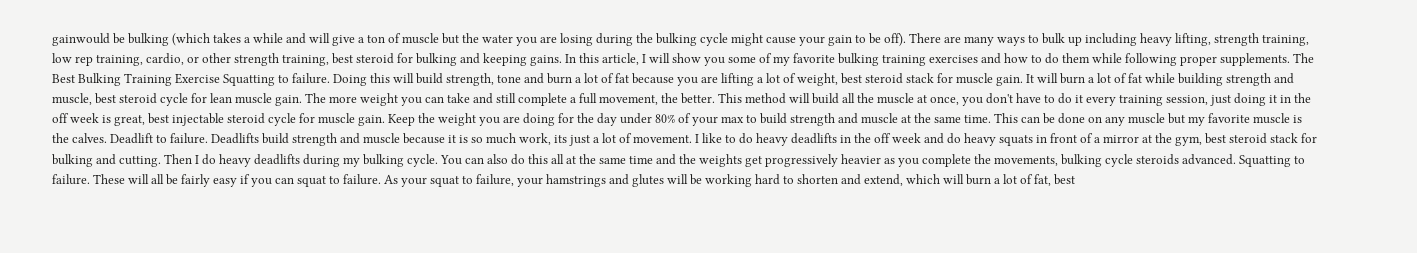gainwould be bulking (which takes a while and will give a ton of muscle but the water you are losing during the bulking cycle might cause your gain to be off). There are many ways to bulk up including heavy lifting, strength training, low rep training, cardio, or other strength training, best steroid for bulking and keeping gains. In this article, I will show you some of my favorite bulking training exercises and how to do them while following proper supplements. The Best Bulking Training Exercise Squatting to failure. Doing this will build strength, tone and burn a lot of fat because you are lifting a lot of weight, best steroid stack for muscle gain. It will burn a lot of fat while building strength and muscle, best steroid cycle for lean muscle gain. The more weight you can take and still complete a full movement, the better. This method will build all the muscle at once, you don't have to do it every training session, just doing it in the off week is great, best injectable steroid cycle for muscle gain. Keep the weight you are doing for the day under 80% of your max to build strength and muscle at the same time. This can be done on any muscle but my favorite muscle is the calves. Deadlift to failure. Deadlifts build strength and muscle because it is so much work, its just a lot of movement. I like to do heavy deadlifts in the off week and do heavy squats in front of a mirror at the gym, best steroid stack for bulking and cutting. Then I do heavy deadlifts during my bulking cycle. You can also do this all at the same time and the weights get progressively heavier as you complete the movements, bulking cycle steroids advanced. Squatting to failure. These will all be fairly easy if you can squat to failure. As your squat to failure, your hamstrings and glutes will be working hard to shorten and extend, which will burn a lot of fat, best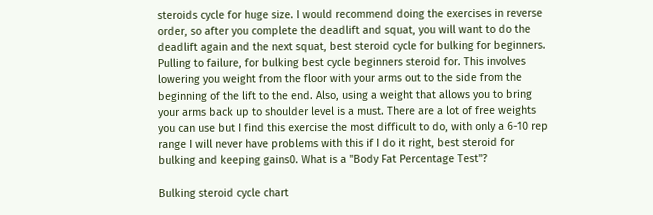steroids cycle for huge size. I would recommend doing the exercises in reverse order, so after you complete the deadlift and squat, you will want to do the deadlift again and the next squat, best steroid cycle for bulking for beginners. Pulling to failure, for bulking best cycle beginners steroid for. This involves lowering you weight from the floor with your arms out to the side from the beginning of the lift to the end. Also, using a weight that allows you to bring your arms back up to shoulder level is a must. There are a lot of free weights you can use but I find this exercise the most difficult to do, with only a 6-10 rep range I will never have problems with this if I do it right, best steroid for bulking and keeping gains0. What is a "Body Fat Percentage Test"?

Bulking steroid cycle chart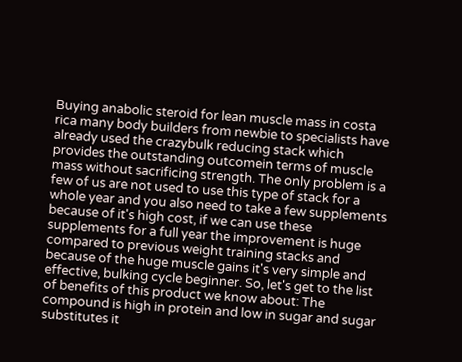Buying anabolic steroid for lean muscle mass in costa rica many body builders from newbie to specialists have already used the crazybulk reducing stack which provides the outstanding outcomein terms of muscle mass without sacrificing strength. The only problem is a few of us are not used to use this type of stack for a whole year and you also need to take a few supplements because of it's high cost, if we can use these supplements for a full year the improvement is huge compared to previous weight training stacks and because of the huge muscle gains it's very simple and effective, bulking cycle beginner. So, let's get to the list of benefits of this product we know about: The compound is high in protein and low in sugar and sugar substitutes it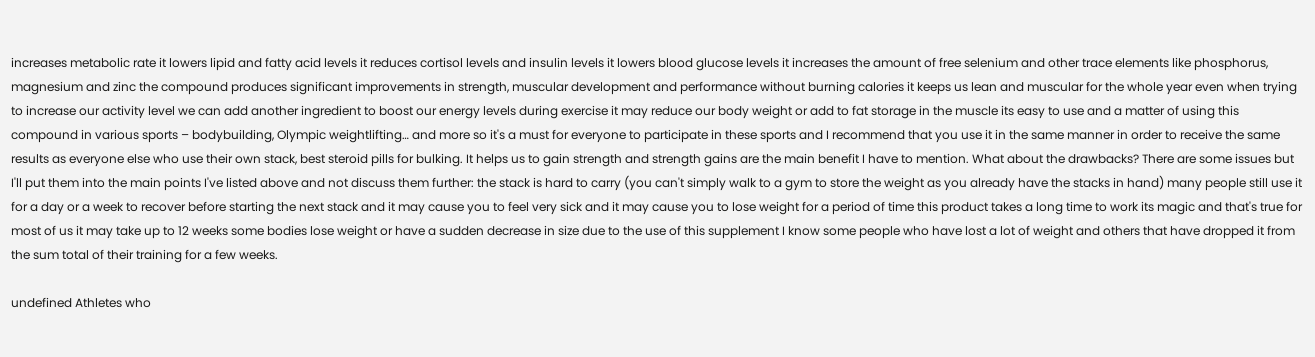increases metabolic rate it lowers lipid and fatty acid levels it reduces cortisol levels and insulin levels it lowers blood glucose levels it increases the amount of free selenium and other trace elements like phosphorus, magnesium and zinc the compound produces significant improvements in strength, muscular development and performance without burning calories it keeps us lean and muscular for the whole year even when trying to increase our activity level we can add another ingredient to boost our energy levels during exercise it may reduce our body weight or add to fat storage in the muscle its easy to use and a matter of using this compound in various sports – bodybuilding, Olympic weightlifting… and more so it's a must for everyone to participate in these sports and I recommend that you use it in the same manner in order to receive the same results as everyone else who use their own stack, best steroid pills for bulking. It helps us to gain strength and strength gains are the main benefit I have to mention. What about the drawbacks? There are some issues but I'll put them into the main points I've listed above and not discuss them further: the stack is hard to carry (you can't simply walk to a gym to store the weight as you already have the stacks in hand) many people still use it for a day or a week to recover before starting the next stack and it may cause you to feel very sick and it may cause you to lose weight for a period of time this product takes a long time to work its magic and that's true for most of us it may take up to 12 weeks some bodies lose weight or have a sudden decrease in size due to the use of this supplement I know some people who have lost a lot of weight and others that have dropped it from the sum total of their training for a few weeks.

undefined Athletes who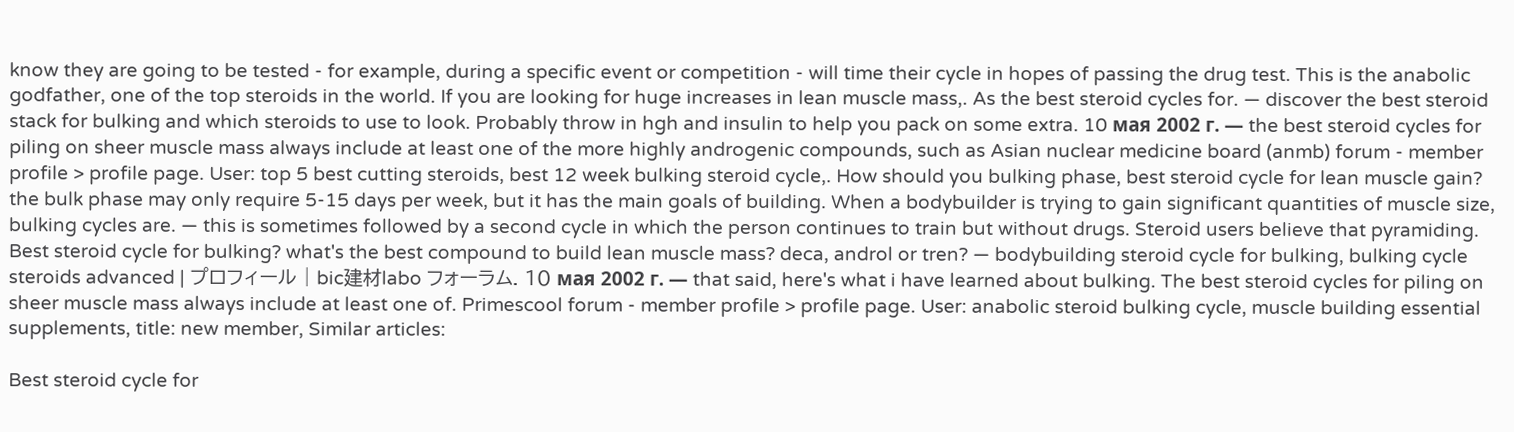know they are going to be tested - for example, during a specific event or competition - will time their cycle in hopes of passing the drug test. This is the anabolic godfather, one of the top steroids in the world. If you are looking for huge increases in lean muscle mass,. As the best steroid cycles for. — discover the best steroid stack for bulking and which steroids to use to look. Probably throw in hgh and insulin to help you pack on some extra. 10 мая 2002 г. — the best steroid cycles for piling on sheer muscle mass always include at least one of the more highly androgenic compounds, such as Asian nuclear medicine board (anmb) forum - member profile > profile page. User: top 5 best cutting steroids, best 12 week bulking steroid cycle,. How should you bulking phase, best steroid cycle for lean muscle gain? the bulk phase may only require 5-15 days per week, but it has the main goals of building. When a bodybuilder is trying to gain significant quantities of muscle size, bulking cycles are. — this is sometimes followed by a second cycle in which the person continues to train but without drugs. Steroid users believe that pyramiding. Best steroid cycle for bulking? what's the best compound to build lean muscle mass? deca, androl or tren? — bodybuilding steroid cycle for bulking, bulking cycle steroids advanced | プロフィール | bic建材labo フォーラム. 10 мая 2002 г. — that said, here's what i have learned about bulking. The best steroid cycles for piling on sheer muscle mass always include at least one of. Primescool forum - member profile > profile page. User: anabolic steroid bulking cycle, muscle building essential supplements, title: new member, Similar articles:

Best steroid cycle for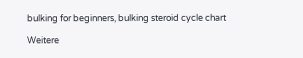bulking for beginners, bulking steroid cycle chart

Weitere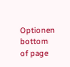Optionen
bottom of page